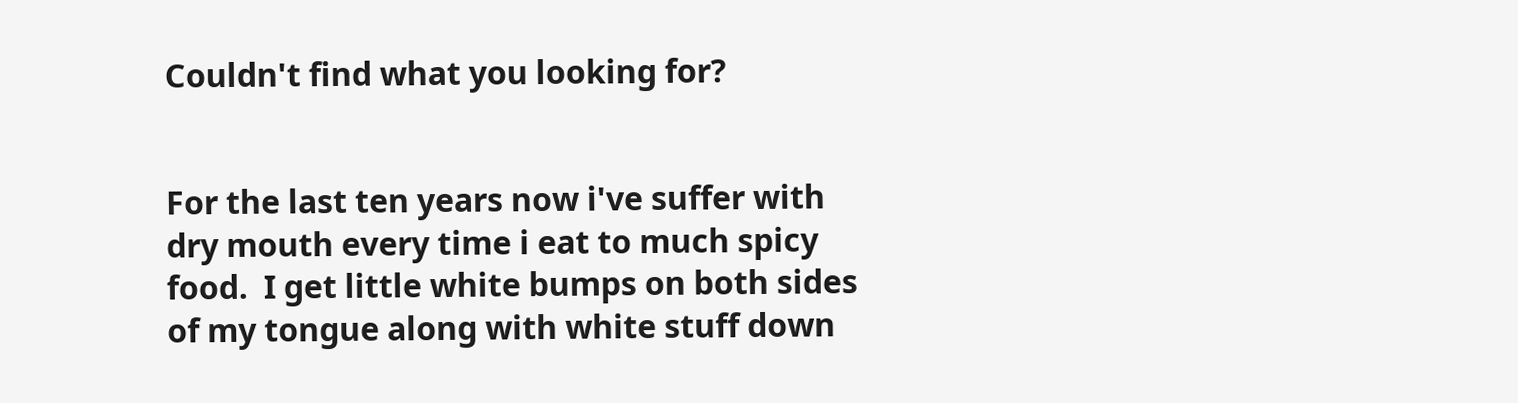Couldn't find what you looking for?


For the last ten years now i've suffer with dry mouth every time i eat to much spicy food.  I get little white bumps on both sides of my tongue along with white stuff down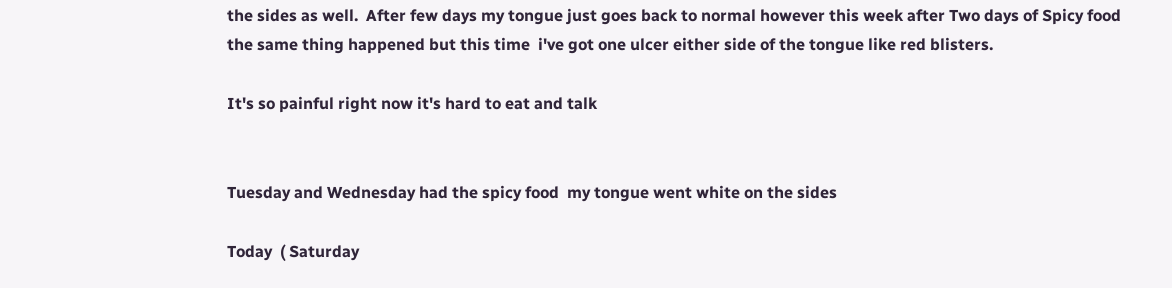the sides as well.  After few days my tongue just goes back to normal however this week after Two days of Spicy food the same thing happened but this time  i've got one ulcer either side of the tongue like red blisters.

It's so painful right now it's hard to eat and talk


Tuesday and Wednesday had the spicy food  my tongue went white on the sides

Today  ( Saturday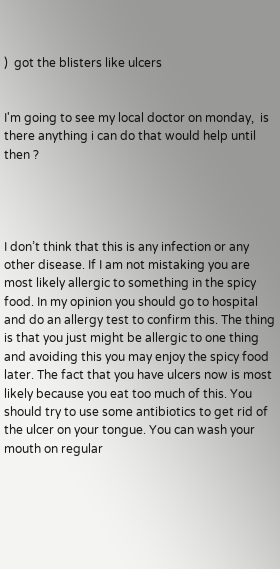)  got the blisters like ulcers


I'm going to see my local doctor on monday,  is there anything i can do that would help until then ?




I don’t think that this is any infection or any other disease. If I am not mistaking you are most likely allergic to something in the spicy food. In my opinion you should go to hospital and do an allergy test to confirm this. The thing is that you just might be allergic to one thing and avoiding this you may enjoy the spicy food later. The fact that you have ulcers now is most likely because you eat too much of this. You should try to use some antibiotics to get rid of the ulcer on your tongue. You can wash your mouth on regular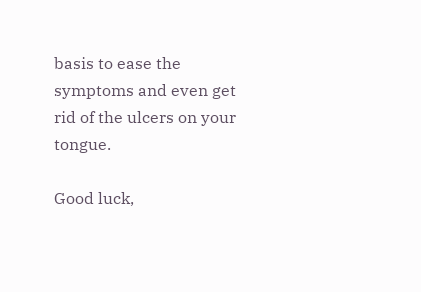basis to ease the symptoms and even get rid of the ulcers on your tongue.

Good luck,